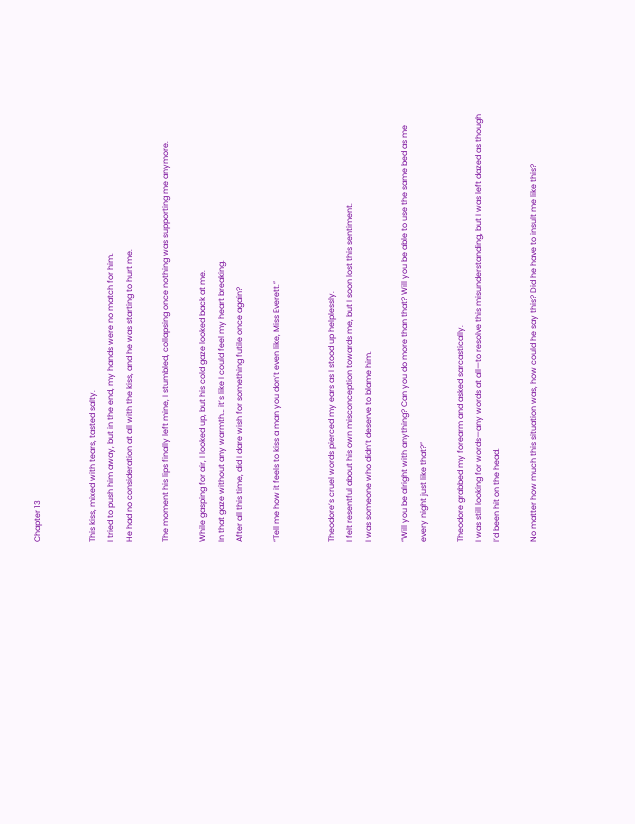Chapter 13


This kiss, mixed with tears, tasted salty.
I tried to push him away, but in the end, my hands were no match for him.
He had no consideration at all with the kiss, and he was starting to hurt me.

The moment his lips finally left mine, I stumbled, collapsing once nothing was supporting me anymore.

While gasping for air, I looked up, but his cold gaze looked back at me.
In that gaze without any warmth… it’s like I could feel my heart breaking.
After all this time, did I dare wish for something futile once again?

“Tell me how it feels to kiss a man you don’t even like, Miss Everett.”


Theodore’s cruel words pierced my ears as I stood up helplessly.
I felt resentful about his own misconception towards me, but I soon lost this sentiment.
I was someone who didn’t deserve to blame him.

“Will you be alright with anything? Can you do more than that? Will you be able to use the same bed as me every night just like that?”

Theodore grabbed my forearm and asked sarcastically.
I was still looking for words—any words at all—to resolve this misunderstanding, but I was left dazed as though I’d been hit on the head.

No matter how much this situation was, how could he say this? Did he have to insult me like this?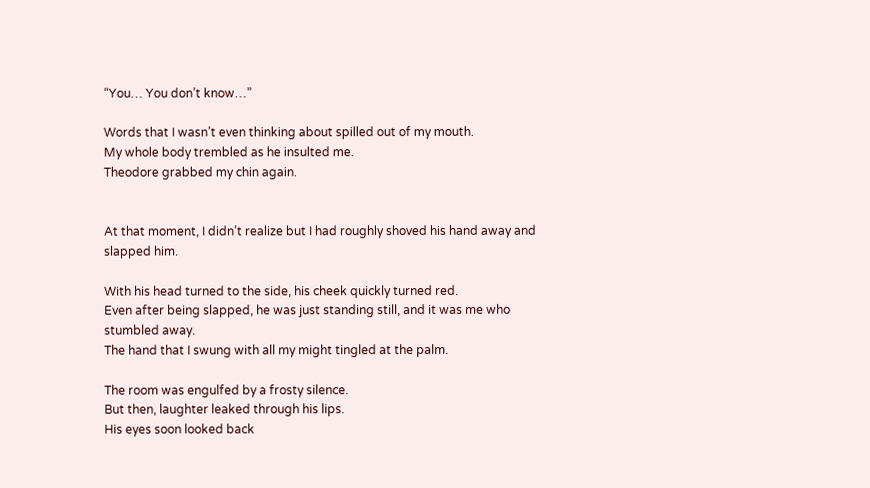“You… You don’t know…”

Words that I wasn’t even thinking about spilled out of my mouth.
My whole body trembled as he insulted me.
Theodore grabbed my chin again.


At that moment, I didn’t realize but I had roughly shoved his hand away and slapped him.

With his head turned to the side, his cheek quickly turned red.
Even after being slapped, he was just standing still, and it was me who stumbled away.
The hand that I swung with all my might tingled at the palm.

The room was engulfed by a frosty silence.
But then, laughter leaked through his lips.
His eyes soon looked back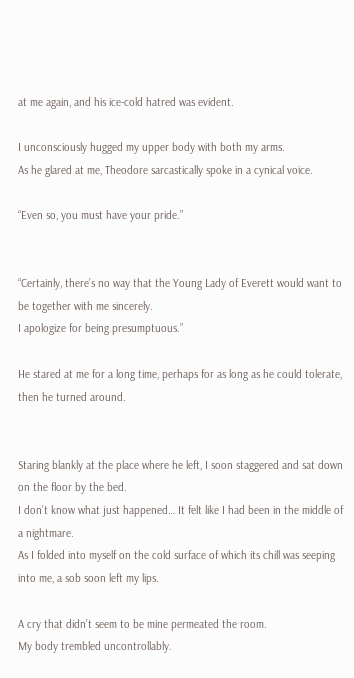at me again, and his ice-cold hatred was evident.

I unconsciously hugged my upper body with both my arms.
As he glared at me, Theodore sarcastically spoke in a cynical voice.

“Even so, you must have your pride.”


“Certainly, there’s no way that the Young Lady of Everett would want to be together with me sincerely.
I apologize for being presumptuous.”

He stared at me for a long time, perhaps for as long as he could tolerate, then he turned around.


Staring blankly at the place where he left, I soon staggered and sat down on the floor by the bed.
I don’t know what just happened… It felt like I had been in the middle of a nightmare.
As I folded into myself on the cold surface of which its chill was seeping into me, a sob soon left my lips.

A cry that didn’t seem to be mine permeated the room.
My body trembled uncontrollably.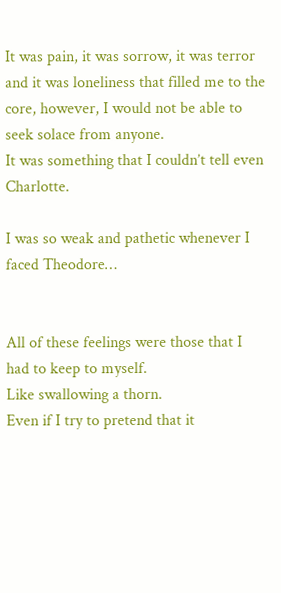It was pain, it was sorrow, it was terror and it was loneliness that filled me to the core, however, I would not be able to seek solace from anyone.
It was something that I couldn’t tell even Charlotte.

I was so weak and pathetic whenever I faced Theodore…


All of these feelings were those that I had to keep to myself.
Like swallowing a thorn.
Even if I try to pretend that it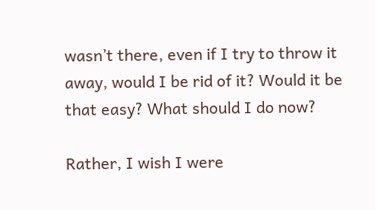wasn’t there, even if I try to throw it away, would I be rid of it? Would it be that easy? What should I do now?

Rather, I wish I were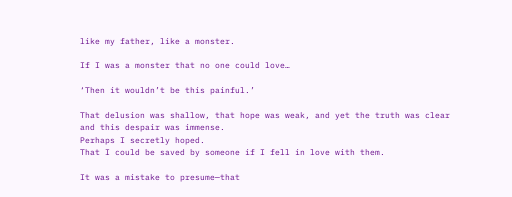like my father, like a monster.

If I was a monster that no one could love…

‘Then it wouldn’t be this painful.’

That delusion was shallow, that hope was weak, and yet the truth was clear and this despair was immense.
Perhaps I secretly hoped.
That I could be saved by someone if I fell in love with them.

It was a mistake to presume—that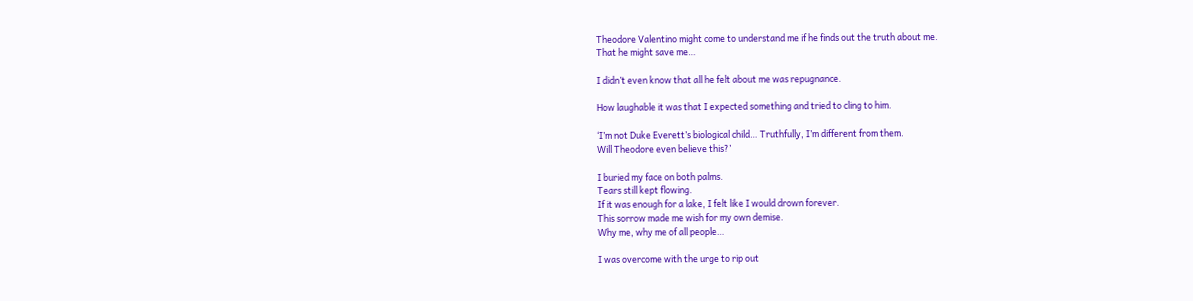Theodore Valentino might come to understand me if he finds out the truth about me.
That he might save me…

I didn’t even know that all he felt about me was repugnance.

How laughable it was that I expected something and tried to cling to him.

‘I’m not Duke Everett’s biological child… Truthfully, I’m different from them.
Will Theodore even believe this?’

I buried my face on both palms.
Tears still kept flowing.
If it was enough for a lake, I felt like I would drown forever.
This sorrow made me wish for my own demise.
Why me, why me of all people…

I was overcome with the urge to rip out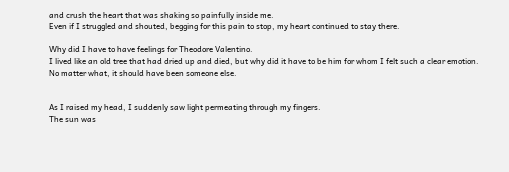and crush the heart that was shaking so painfully inside me.
Even if I struggled and shouted, begging for this pain to stop, my heart continued to stay there.

Why did I have to have feelings for Theodore Valentino.
I lived like an old tree that had dried up and died, but why did it have to be him for whom I felt such a clear emotion.
No matter what, it should have been someone else.


As I raised my head, I suddenly saw light permeating through my fingers.
The sun was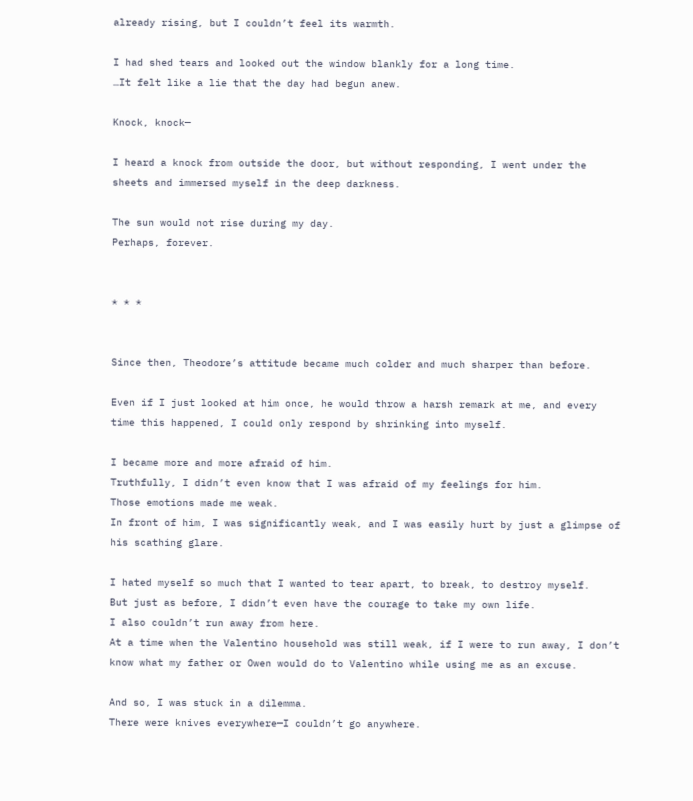already rising, but I couldn’t feel its warmth.

I had shed tears and looked out the window blankly for a long time.
…It felt like a lie that the day had begun anew.

Knock, knock—

I heard a knock from outside the door, but without responding, I went under the sheets and immersed myself in the deep darkness.

The sun would not rise during my day.
Perhaps, forever.


* * *


Since then, Theodore’s attitude became much colder and much sharper than before.

Even if I just looked at him once, he would throw a harsh remark at me, and every time this happened, I could only respond by shrinking into myself.

I became more and more afraid of him.
Truthfully, I didn’t even know that I was afraid of my feelings for him.
Those emotions made me weak.
In front of him, I was significantly weak, and I was easily hurt by just a glimpse of his scathing glare.

I hated myself so much that I wanted to tear apart, to break, to destroy myself.
But just as before, I didn’t even have the courage to take my own life.
I also couldn’t run away from here.
At a time when the Valentino household was still weak, if I were to run away, I don’t know what my father or Owen would do to Valentino while using me as an excuse.

And so, I was stuck in a dilemma.
There were knives everywhere—I couldn’t go anywhere.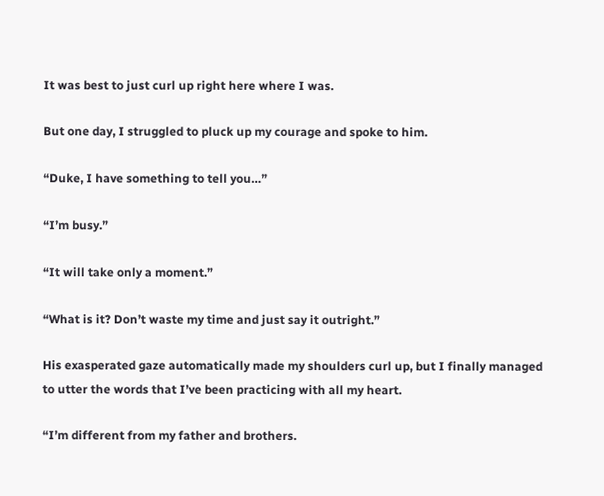It was best to just curl up right here where I was.

But one day, I struggled to pluck up my courage and spoke to him.

“Duke, I have something to tell you…”

“I’m busy.”

“It will take only a moment.”

“What is it? Don’t waste my time and just say it outright.”

His exasperated gaze automatically made my shoulders curl up, but I finally managed to utter the words that I’ve been practicing with all my heart.

“I’m different from my father and brothers.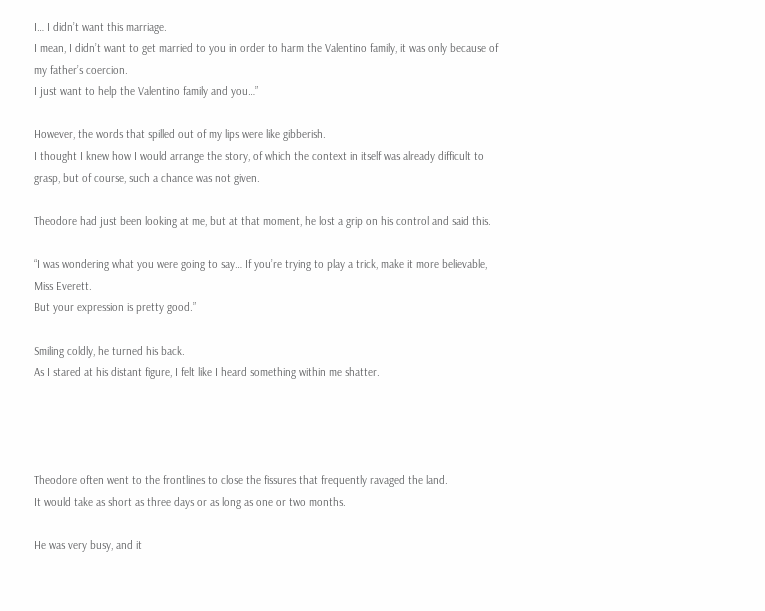I… I didn’t want this marriage.
I mean, I didn’t want to get married to you in order to harm the Valentino family, it was only because of my father’s coercion.
I just want to help the Valentino family and you…”

However, the words that spilled out of my lips were like gibberish.
I thought I knew how I would arrange the story, of which the context in itself was already difficult to grasp, but of course, such a chance was not given.

Theodore had just been looking at me, but at that moment, he lost a grip on his control and said this.

“I was wondering what you were going to say… If you’re trying to play a trick, make it more believable, Miss Everett.
But your expression is pretty good.”

Smiling coldly, he turned his back.
As I stared at his distant figure, I felt like I heard something within me shatter.




Theodore often went to the frontlines to close the fissures that frequently ravaged the land.
It would take as short as three days or as long as one or two months.

He was very busy, and it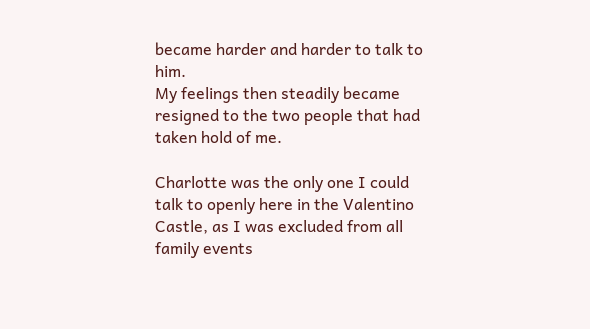became harder and harder to talk to him.
My feelings then steadily became resigned to the two people that had taken hold of me.

Charlotte was the only one I could talk to openly here in the Valentino Castle, as I was excluded from all family events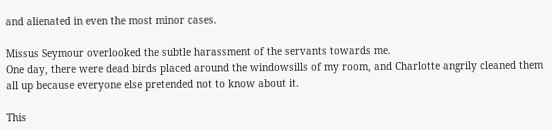and alienated in even the most minor cases.

Missus Seymour overlooked the subtle harassment of the servants towards me.
One day, there were dead birds placed around the windowsills of my room, and Charlotte angrily cleaned them all up because everyone else pretended not to know about it.

This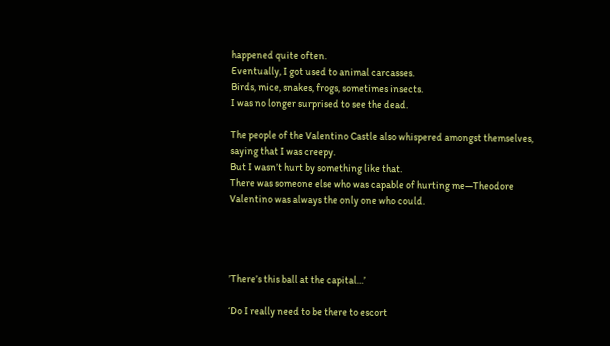happened quite often.
Eventually, I got used to animal carcasses.
Birds, mice, snakes, frogs, sometimes insects.
I was no longer surprised to see the dead.

The people of the Valentino Castle also whispered amongst themselves, saying that I was creepy.
But I wasn’t hurt by something like that.
There was someone else who was capable of hurting me—Theodore Valentino was always the only one who could.




’There’s this ball at the capital…’

‘Do I really need to be there to escort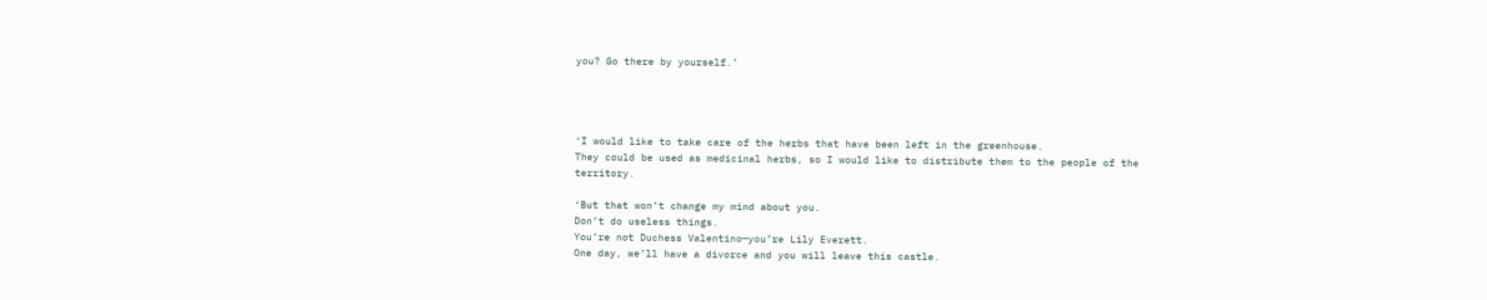you? Go there by yourself.’




‘I would like to take care of the herbs that have been left in the greenhouse.
They could be used as medicinal herbs, so I would like to distribute them to the people of the territory.

‘But that won’t change my mind about you.
Don’t do useless things.
You’re not Duchess Valentino—you’re Lily Everett.
One day, we’ll have a divorce and you will leave this castle.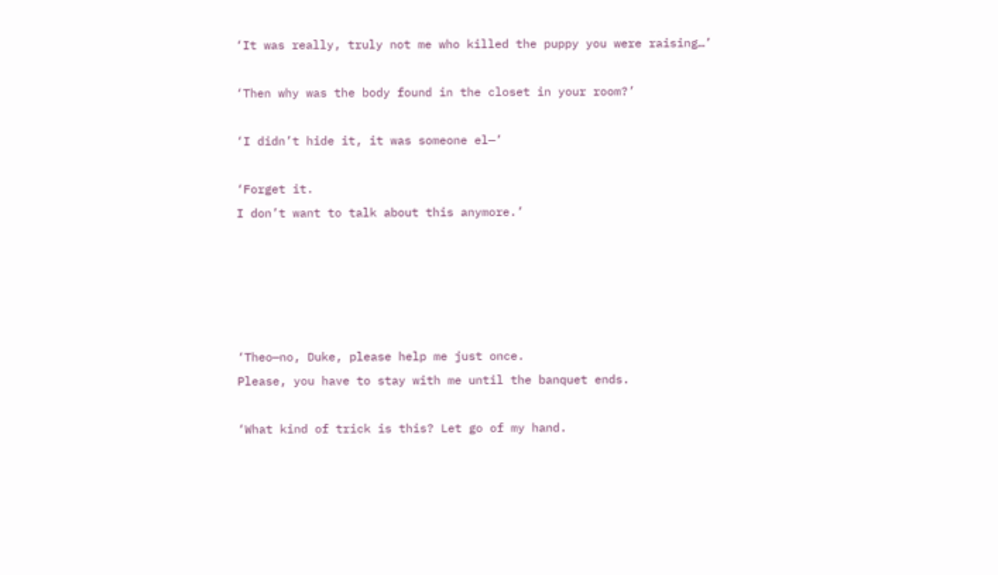‘It was really, truly not me who killed the puppy you were raising…’

‘Then why was the body found in the closet in your room?’

‘I didn’t hide it, it was someone el—’

‘Forget it.
I don’t want to talk about this anymore.’





‘Theo—no, Duke, please help me just once.
Please, you have to stay with me until the banquet ends.

‘What kind of trick is this? Let go of my hand.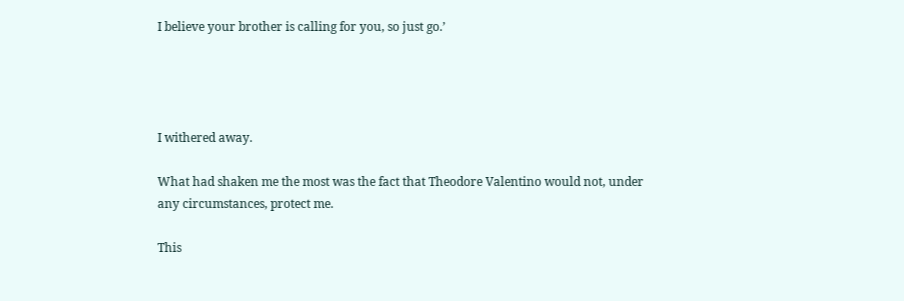I believe your brother is calling for you, so just go.’




I withered away.

What had shaken me the most was the fact that Theodore Valentino would not, under any circumstances, protect me.

This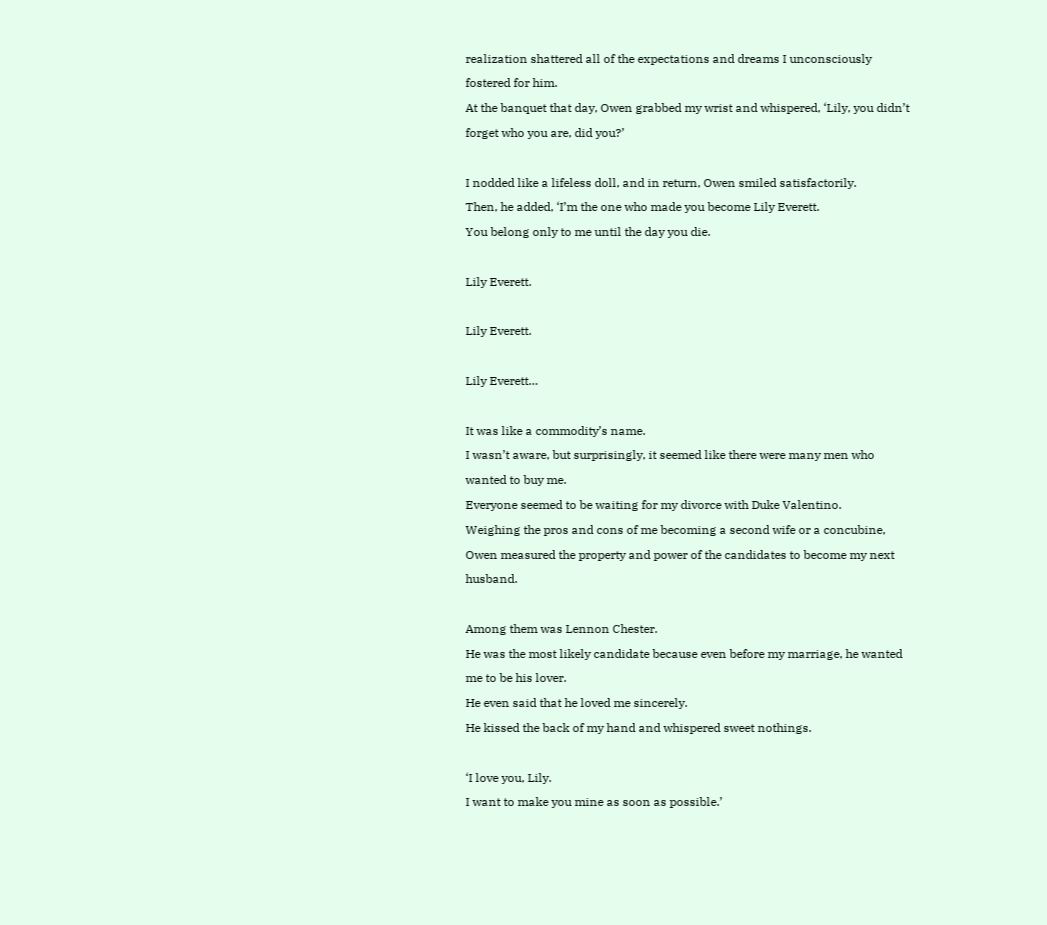realization shattered all of the expectations and dreams I unconsciously fostered for him.
At the banquet that day, Owen grabbed my wrist and whispered, ‘Lily, you didn’t forget who you are, did you?’

I nodded like a lifeless doll, and in return, Owen smiled satisfactorily.
Then, he added, ‘I’m the one who made you become Lily Everett.
You belong only to me until the day you die.

Lily Everett.

Lily Everett.

Lily Everett…

It was like a commodity’s name.
I wasn’t aware, but surprisingly, it seemed like there were many men who wanted to buy me.
Everyone seemed to be waiting for my divorce with Duke Valentino.
Weighing the pros and cons of me becoming a second wife or a concubine, Owen measured the property and power of the candidates to become my next husband.

Among them was Lennon Chester.
He was the most likely candidate because even before my marriage, he wanted me to be his lover.
He even said that he loved me sincerely.
He kissed the back of my hand and whispered sweet nothings.

‘I love you, Lily.
I want to make you mine as soon as possible.’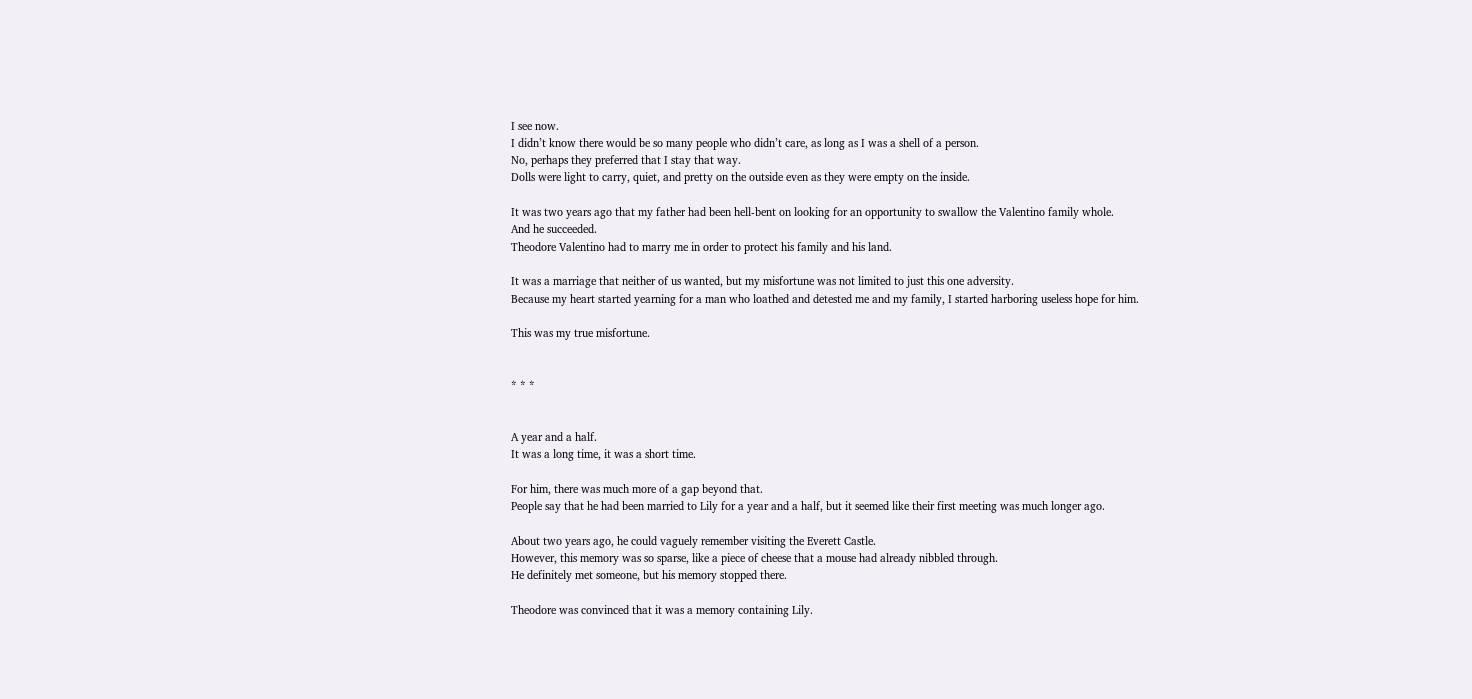I see now.
I didn’t know there would be so many people who didn’t care, as long as I was a shell of a person.
No, perhaps they preferred that I stay that way.
Dolls were light to carry, quiet, and pretty on the outside even as they were empty on the inside.

It was two years ago that my father had been hell-bent on looking for an opportunity to swallow the Valentino family whole.
And he succeeded.
Theodore Valentino had to marry me in order to protect his family and his land.

It was a marriage that neither of us wanted, but my misfortune was not limited to just this one adversity.
Because my heart started yearning for a man who loathed and detested me and my family, I started harboring useless hope for him.

This was my true misfortune.


* * *


A year and a half.
It was a long time, it was a short time.

For him, there was much more of a gap beyond that.
People say that he had been married to Lily for a year and a half, but it seemed like their first meeting was much longer ago.

About two years ago, he could vaguely remember visiting the Everett Castle.
However, this memory was so sparse, like a piece of cheese that a mouse had already nibbled through.
He definitely met someone, but his memory stopped there.

Theodore was convinced that it was a memory containing Lily.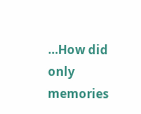…How did only memories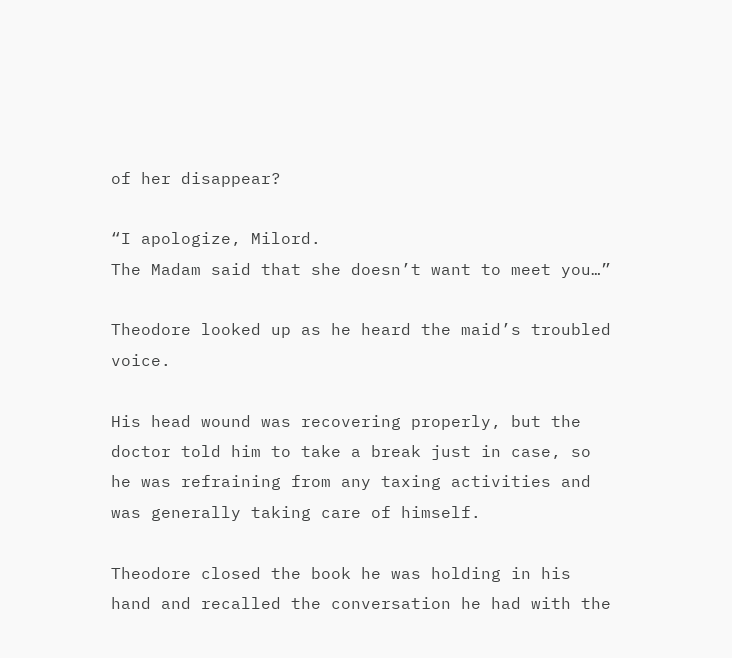of her disappear?

“I apologize, Milord.
The Madam said that she doesn’t want to meet you…”

Theodore looked up as he heard the maid’s troubled voice.

His head wound was recovering properly, but the doctor told him to take a break just in case, so he was refraining from any taxing activities and was generally taking care of himself.

Theodore closed the book he was holding in his hand and recalled the conversation he had with the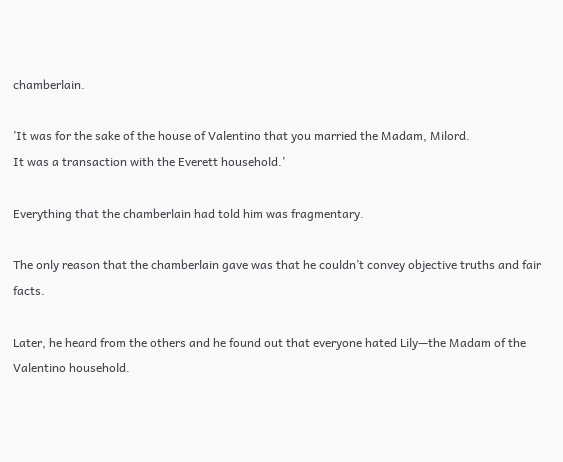chamberlain.

’It was for the sake of the house of Valentino that you married the Madam, Milord.
It was a transaction with the Everett household.’

Everything that the chamberlain had told him was fragmentary.

The only reason that the chamberlain gave was that he couldn’t convey objective truths and fair facts.

Later, he heard from the others and he found out that everyone hated Lily—the Madam of the Valentino household.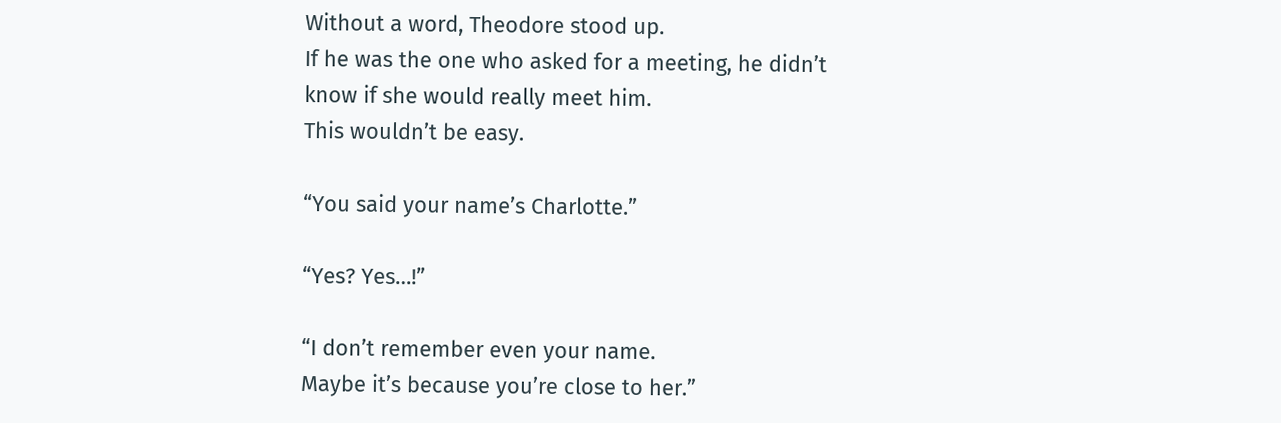Without a word, Theodore stood up.
If he was the one who asked for a meeting, he didn’t know if she would really meet him.
This wouldn’t be easy.

“You said your name’s Charlotte.”

“Yes? Yes…!”

“I don’t remember even your name.
Maybe it’s because you’re close to her.”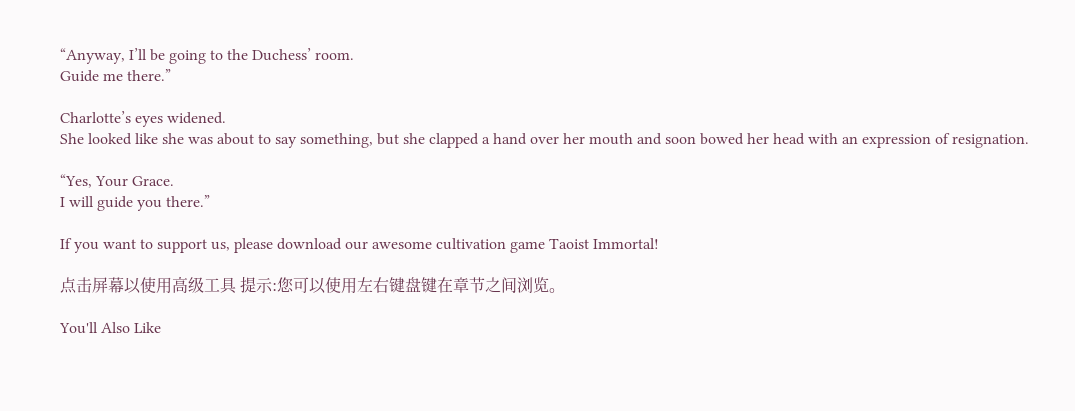“Anyway, I’ll be going to the Duchess’ room.
Guide me there.”

Charlotte’s eyes widened.
She looked like she was about to say something, but she clapped a hand over her mouth and soon bowed her head with an expression of resignation.

“Yes, Your Grace.
I will guide you there.”

If you want to support us, please download our awesome cultivation game Taoist Immortal!

点击屏幕以使用高级工具 提示:您可以使用左右键盘键在章节之间浏览。

You'll Also Like